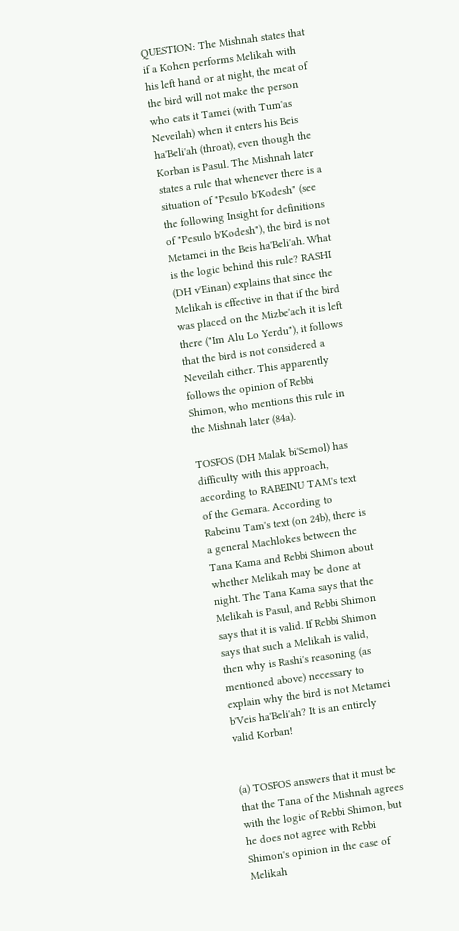QUESTION: The Mishnah states that if a Kohen performs Melikah with his left hand or at night, the meat of the bird will not make the person who eats it Tamei (with Tum'as Neveilah) when it enters his Beis ha'Beli'ah (throat), even though the Korban is Pasul. The Mishnah later states a rule that whenever there is a situation of "Pesulo b'Kodesh" (see the following Insight for definitions of "Pesulo b'Kodesh"), the bird is not Metamei in the Beis ha'Beli'ah. What is the logic behind this rule? RASHI (DH v'Einan) explains that since the Melikah is effective in that if the bird was placed on the Mizbe'ach it is left there ("Im Alu Lo Yerdu"), it follows that the bird is not considered a Neveilah either. This apparently follows the opinion of Rebbi Shimon, who mentions this rule in the Mishnah later (84a).

TOSFOS (DH Malak bi'Semol) has difficulty with this approach, according to RABEINU TAM's text of the Gemara. According to Rabeinu Tam's text (on 24b), there is a general Machlokes between the Tana Kama and Rebbi Shimon about whether Melikah may be done at night. The Tana Kama says that the Melikah is Pasul, and Rebbi Shimon says that it is valid. If Rebbi Shimon says that such a Melikah is valid, then why is Rashi's reasoning (as mentioned above) necessary to explain why the bird is not Metamei b'Veis ha'Beli'ah? It is an entirely valid Korban!


(a) TOSFOS answers that it must be that the Tana of the Mishnah agrees with the logic of Rebbi Shimon, but he does not agree with Rebbi Shimon's opinion in the case of Melikah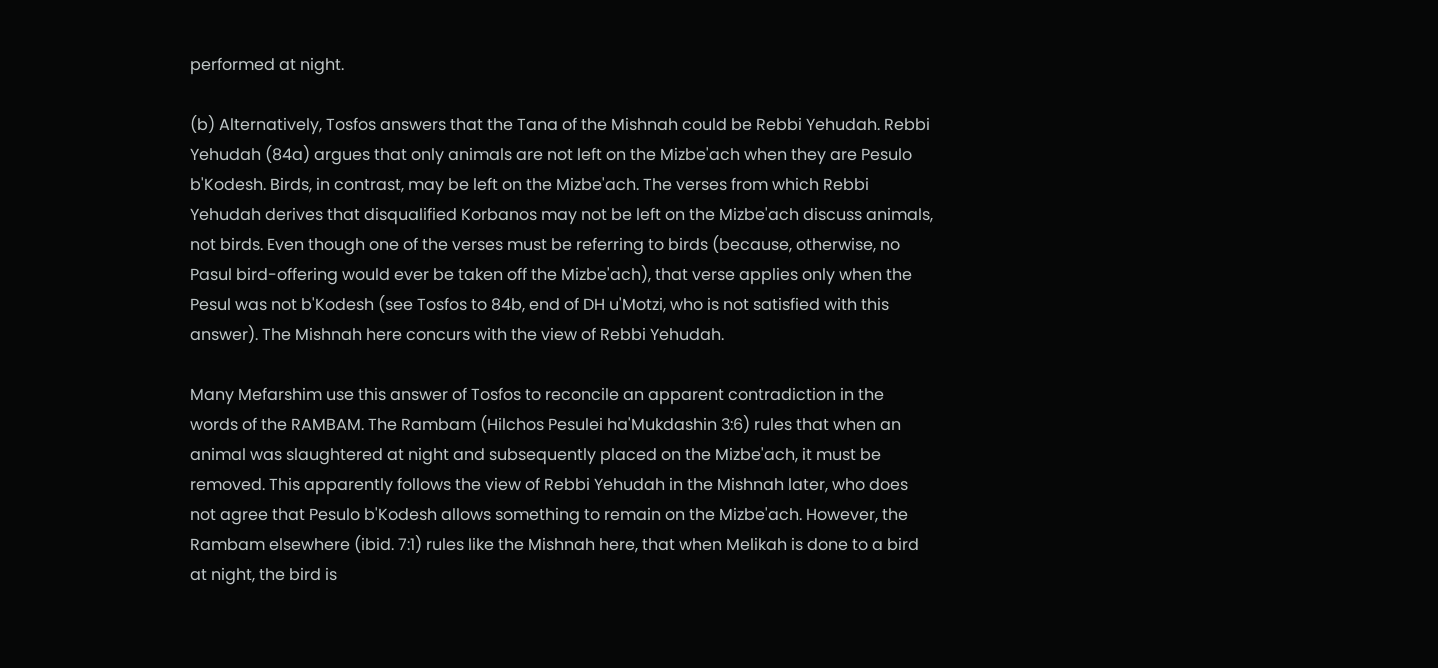performed at night.

(b) Alternatively, Tosfos answers that the Tana of the Mishnah could be Rebbi Yehudah. Rebbi Yehudah (84a) argues that only animals are not left on the Mizbe'ach when they are Pesulo b'Kodesh. Birds, in contrast, may be left on the Mizbe'ach. The verses from which Rebbi Yehudah derives that disqualified Korbanos may not be left on the Mizbe'ach discuss animals, not birds. Even though one of the verses must be referring to birds (because, otherwise, no Pasul bird-offering would ever be taken off the Mizbe'ach), that verse applies only when the Pesul was not b'Kodesh (see Tosfos to 84b, end of DH u'Motzi, who is not satisfied with this answer). The Mishnah here concurs with the view of Rebbi Yehudah.

Many Mefarshim use this answer of Tosfos to reconcile an apparent contradiction in the words of the RAMBAM. The Rambam (Hilchos Pesulei ha'Mukdashin 3:6) rules that when an animal was slaughtered at night and subsequently placed on the Mizbe'ach, it must be removed. This apparently follows the view of Rebbi Yehudah in the Mishnah later, who does not agree that Pesulo b'Kodesh allows something to remain on the Mizbe'ach. However, the Rambam elsewhere (ibid. 7:1) rules like the Mishnah here, that when Melikah is done to a bird at night, the bird is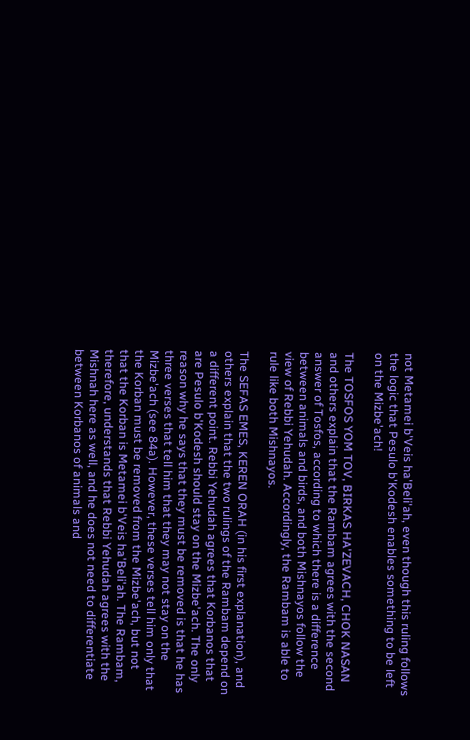not Metamei b'Veis ha'Beli'ah, even though this ruling follows the logic that Pesulo b'Kodesh enables something to be left on the Mizbe'ach!

The TOSFOS YOM TOV, BIRKAS HA'ZEVACH, CHOK NASAN and others explain that the Rambam agrees with the second answer of Tosfos, according to which there is a difference between animals and birds, and both Mishnayos follow the view of Rebbi Yehudah. Accordingly, the Rambam is able to rule like both Mishnayos.

The SEFAS EMES, KEREN ORAH (in his first explanation), and others explain that the two rulings of the Rambam depend on a different point. Rebbi Yehudah agrees that Korbanos that are Pesulo b'Kodesh should stay on the Mizbe'ach. The only reason why he says that they must be removed is that he has three verses that tell him that they may not stay on the Mizbe'ach (see 84a). However, these verses tell him only that the Korban must be removed from the Mizbe'ach, but not that the Korban is Metamei b'Veis ha'Beli'ah. The Rambam, therefore, understands that Rebbi Yehudah agrees with the Mishnah here as well, and he does not need to differentiate between Korbanos of animals and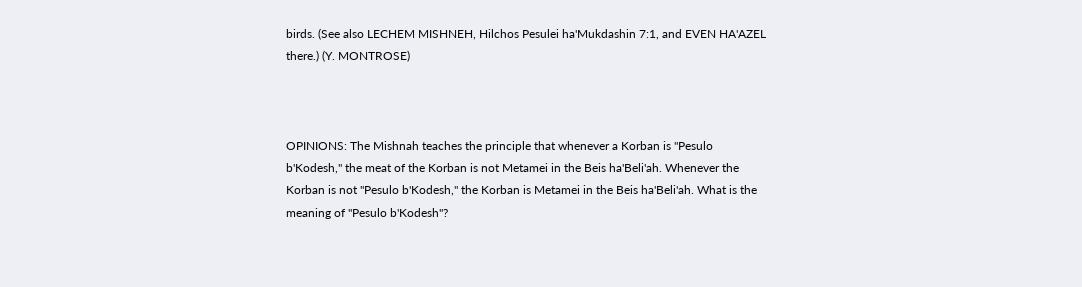birds. (See also LECHEM MISHNEH, Hilchos Pesulei ha'Mukdashin 7:1, and EVEN HA'AZEL there.) (Y. MONTROSE)



OPINIONS: The Mishnah teaches the principle that whenever a Korban is "Pesulo b'Kodesh," the meat of the Korban is not Metamei in the Beis ha'Beli'ah. Whenever the Korban is not "Pesulo b'Kodesh," the Korban is Metamei in the Beis ha'Beli'ah. What is the meaning of "Pesulo b'Kodesh"?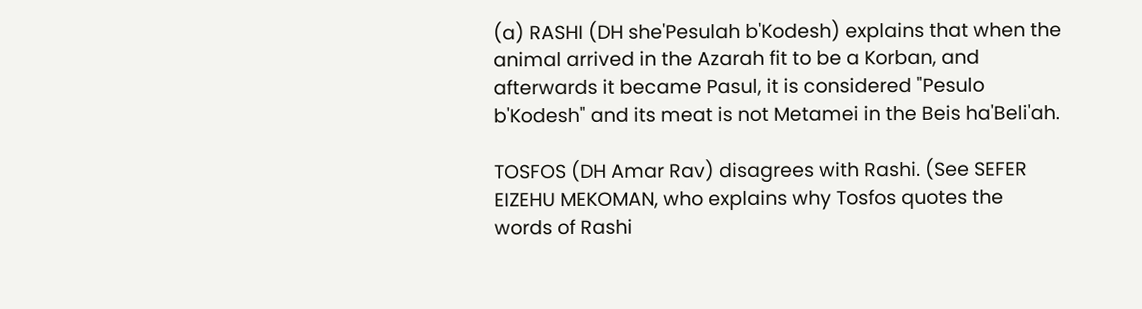(a) RASHI (DH she'Pesulah b'Kodesh) explains that when the animal arrived in the Azarah fit to be a Korban, and afterwards it became Pasul, it is considered "Pesulo b'Kodesh" and its meat is not Metamei in the Beis ha'Beli'ah.

TOSFOS (DH Amar Rav) disagrees with Rashi. (See SEFER EIZEHU MEKOMAN, who explains why Tosfos quotes the words of Rashi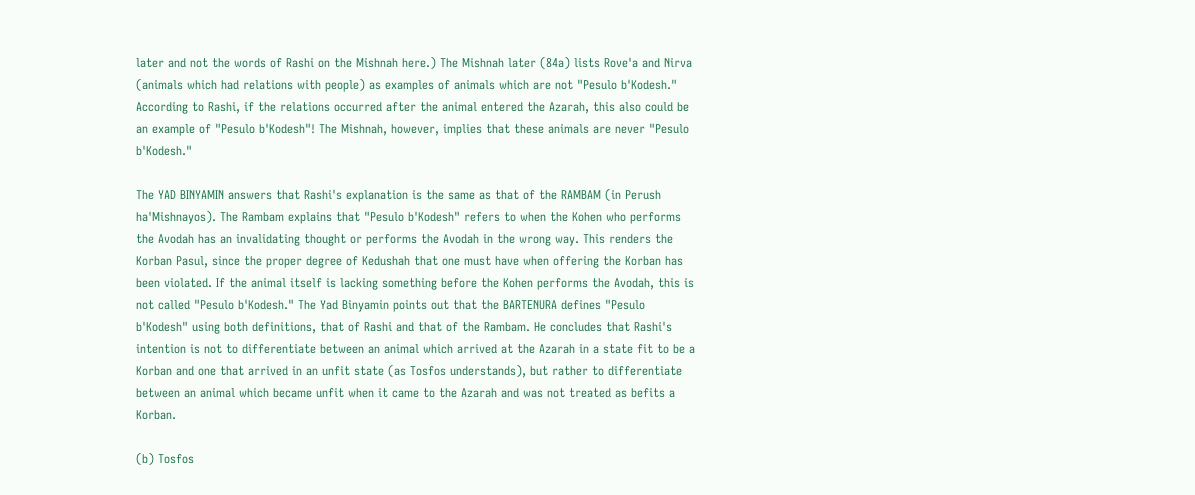later and not the words of Rashi on the Mishnah here.) The Mishnah later (84a) lists Rove'a and Nirva (animals which had relations with people) as examples of animals which are not "Pesulo b'Kodesh." According to Rashi, if the relations occurred after the animal entered the Azarah, this also could be an example of "Pesulo b'Kodesh"! The Mishnah, however, implies that these animals are never "Pesulo b'Kodesh."

The YAD BINYAMIN answers that Rashi's explanation is the same as that of the RAMBAM (in Perush ha'Mishnayos). The Rambam explains that "Pesulo b'Kodesh" refers to when the Kohen who performs the Avodah has an invalidating thought or performs the Avodah in the wrong way. This renders the Korban Pasul, since the proper degree of Kedushah that one must have when offering the Korban has been violated. If the animal itself is lacking something before the Kohen performs the Avodah, this is not called "Pesulo b'Kodesh." The Yad Binyamin points out that the BARTENURA defines "Pesulo b'Kodesh" using both definitions, that of Rashi and that of the Rambam. He concludes that Rashi's intention is not to differentiate between an animal which arrived at the Azarah in a state fit to be a Korban and one that arrived in an unfit state (as Tosfos understands), but rather to differentiate between an animal which became unfit when it came to the Azarah and was not treated as befits a Korban.

(b) Tosfos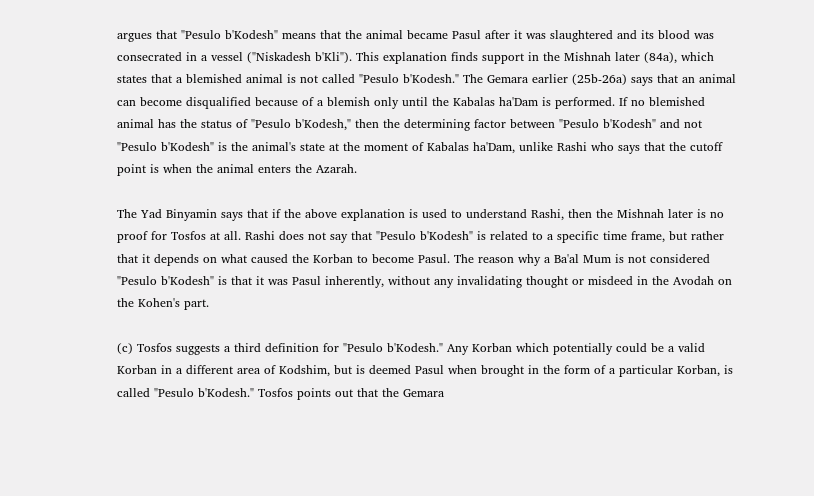argues that "Pesulo b'Kodesh" means that the animal became Pasul after it was slaughtered and its blood was consecrated in a vessel ("Niskadesh b'Kli"). This explanation finds support in the Mishnah later (84a), which states that a blemished animal is not called "Pesulo b'Kodesh." The Gemara earlier (25b-26a) says that an animal can become disqualified because of a blemish only until the Kabalas ha'Dam is performed. If no blemished animal has the status of "Pesulo b'Kodesh," then the determining factor between "Pesulo b'Kodesh" and not "Pesulo b'Kodesh" is the animal's state at the moment of Kabalas ha'Dam, unlike Rashi who says that the cutoff point is when the animal enters the Azarah.

The Yad Binyamin says that if the above explanation is used to understand Rashi, then the Mishnah later is no proof for Tosfos at all. Rashi does not say that "Pesulo b'Kodesh" is related to a specific time frame, but rather that it depends on what caused the Korban to become Pasul. The reason why a Ba'al Mum is not considered "Pesulo b'Kodesh" is that it was Pasul inherently, without any invalidating thought or misdeed in the Avodah on the Kohen's part.

(c) Tosfos suggests a third definition for "Pesulo b'Kodesh." Any Korban which potentially could be a valid Korban in a different area of Kodshim, but is deemed Pasul when brought in the form of a particular Korban, is called "Pesulo b'Kodesh." Tosfos points out that the Gemara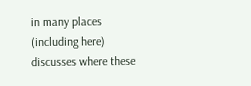in many places (including here) discusses where these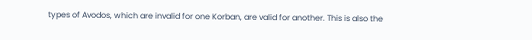types of Avodos, which are invalid for one Korban, are valid for another. This is also the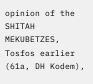opinion of the SHITAH MEKUBETZES, Tosfos earlier (61a, DH Kodem),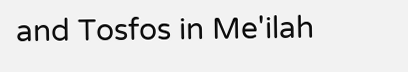and Tosfos in Me'ilah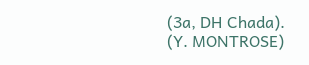(3a, DH Chada). (Y. MONTROSE)